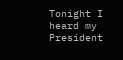Tonight I heard my President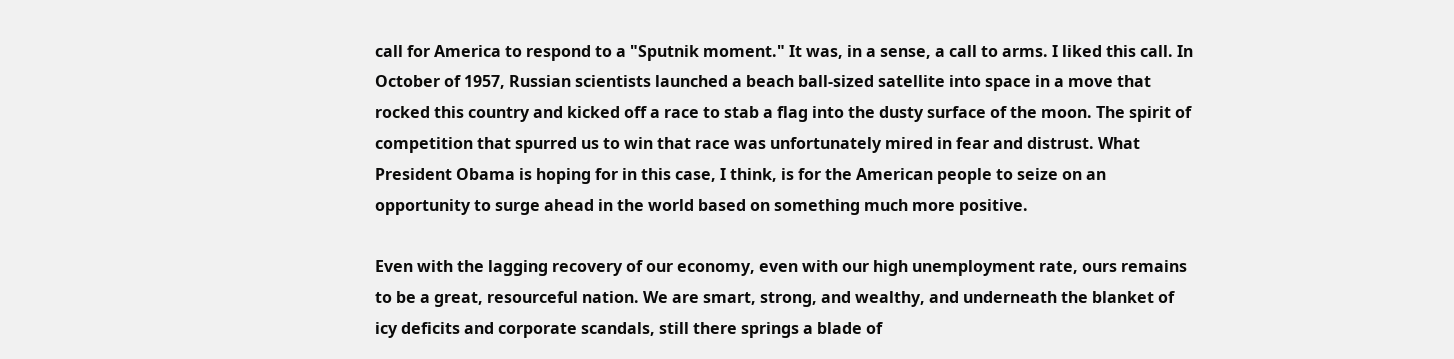call for America to respond to a "Sputnik moment." It was, in a sense, a call to arms. I liked this call. In October of 1957, Russian scientists launched a beach ball-sized satellite into space in a move that rocked this country and kicked off a race to stab a flag into the dusty surface of the moon. The spirit of competition that spurred us to win that race was unfortunately mired in fear and distrust. What President Obama is hoping for in this case, I think, is for the American people to seize on an opportunity to surge ahead in the world based on something much more positive.

Even with the lagging recovery of our economy, even with our high unemployment rate, ours remains to be a great, resourceful nation. We are smart, strong, and wealthy, and underneath the blanket of icy deficits and corporate scandals, still there springs a blade of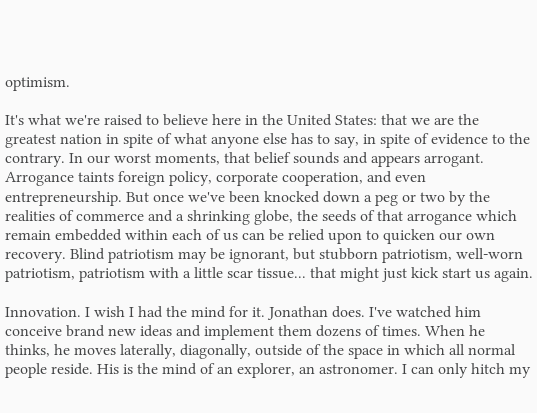optimism.

It's what we're raised to believe here in the United States: that we are the greatest nation in spite of what anyone else has to say, in spite of evidence to the contrary. In our worst moments, that belief sounds and appears arrogant. Arrogance taints foreign policy, corporate cooperation, and even entrepreneurship. But once we've been knocked down a peg or two by the realities of commerce and a shrinking globe, the seeds of that arrogance which remain embedded within each of us can be relied upon to quicken our own recovery. Blind patriotism may be ignorant, but stubborn patriotism, well-worn patriotism, patriotism with a little scar tissue... that might just kick start us again.

Innovation. I wish I had the mind for it. Jonathan does. I've watched him conceive brand new ideas and implement them dozens of times. When he thinks, he moves laterally, diagonally, outside of the space in which all normal people reside. His is the mind of an explorer, an astronomer. I can only hitch my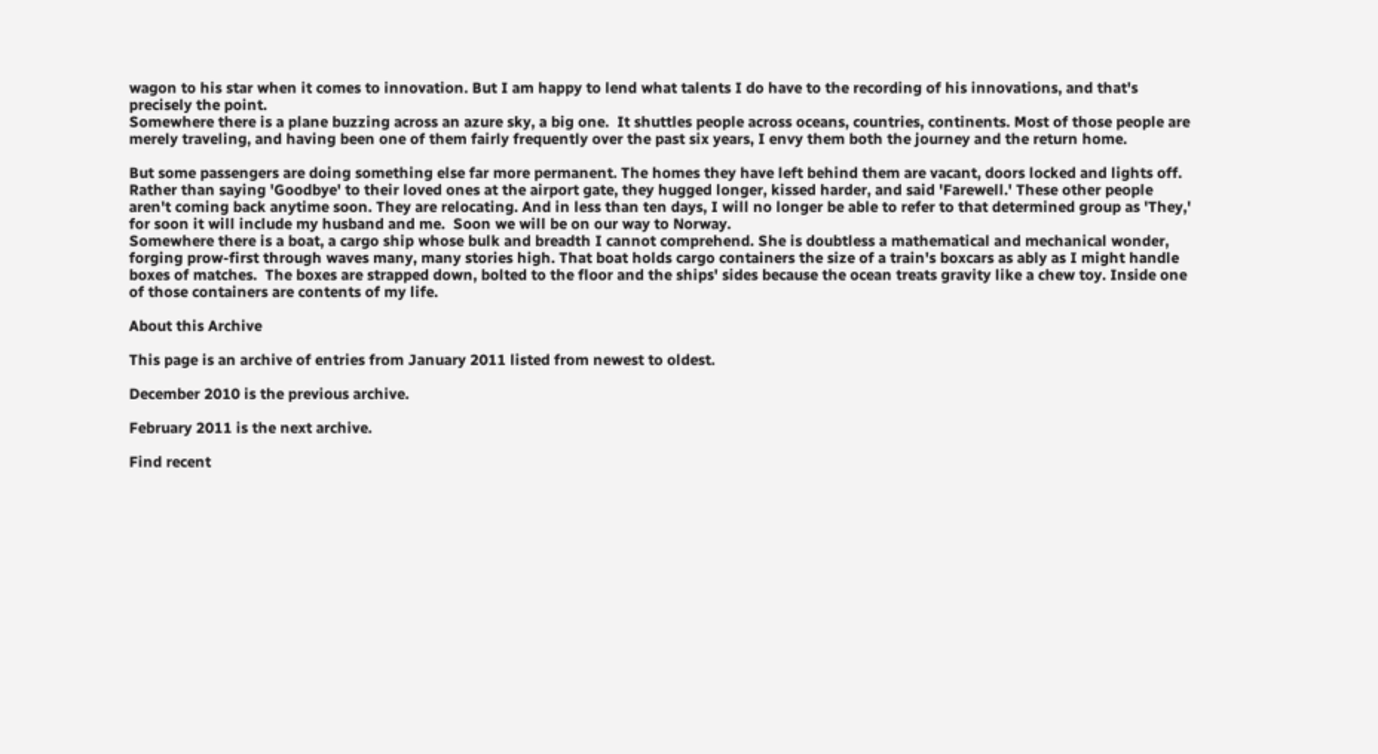wagon to his star when it comes to innovation. But I am happy to lend what talents I do have to the recording of his innovations, and that's precisely the point.
Somewhere there is a plane buzzing across an azure sky, a big one.  It shuttles people across oceans, countries, continents. Most of those people are merely traveling, and having been one of them fairly frequently over the past six years, I envy them both the journey and the return home.

But some passengers are doing something else far more permanent. The homes they have left behind them are vacant, doors locked and lights off. Rather than saying 'Goodbye' to their loved ones at the airport gate, they hugged longer, kissed harder, and said 'Farewell.' These other people aren't coming back anytime soon. They are relocating. And in less than ten days, I will no longer be able to refer to that determined group as 'They,' for soon it will include my husband and me.  Soon we will be on our way to Norway.
Somewhere there is a boat, a cargo ship whose bulk and breadth I cannot comprehend. She is doubtless a mathematical and mechanical wonder, forging prow-first through waves many, many stories high. That boat holds cargo containers the size of a train's boxcars as ably as I might handle boxes of matches.  The boxes are strapped down, bolted to the floor and the ships' sides because the ocean treats gravity like a chew toy. Inside one of those containers are contents of my life.

About this Archive

This page is an archive of entries from January 2011 listed from newest to oldest.

December 2010 is the previous archive.

February 2011 is the next archive.

Find recent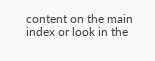content on the main index or look in the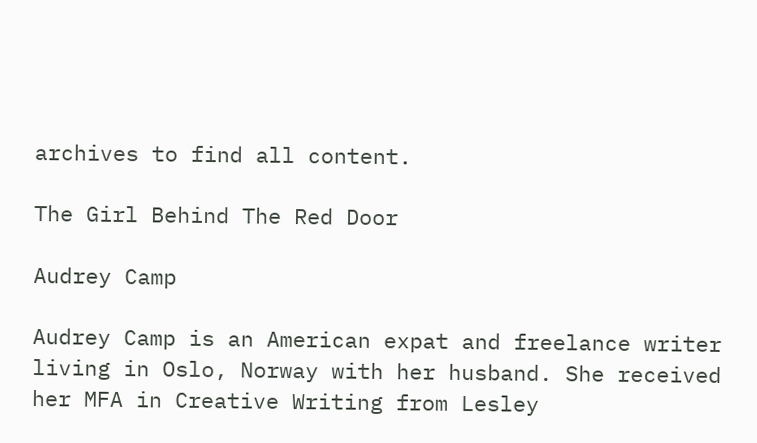archives to find all content.

The Girl Behind The Red Door

Audrey Camp

Audrey Camp is an American expat and freelance writer living in Oslo, Norway with her husband. She received her MFA in Creative Writing from Lesley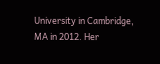University in Cambridge, MA in 2012. Her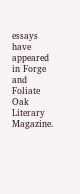essays have appeared in Forge and Foliate Oak Literary Magazine.